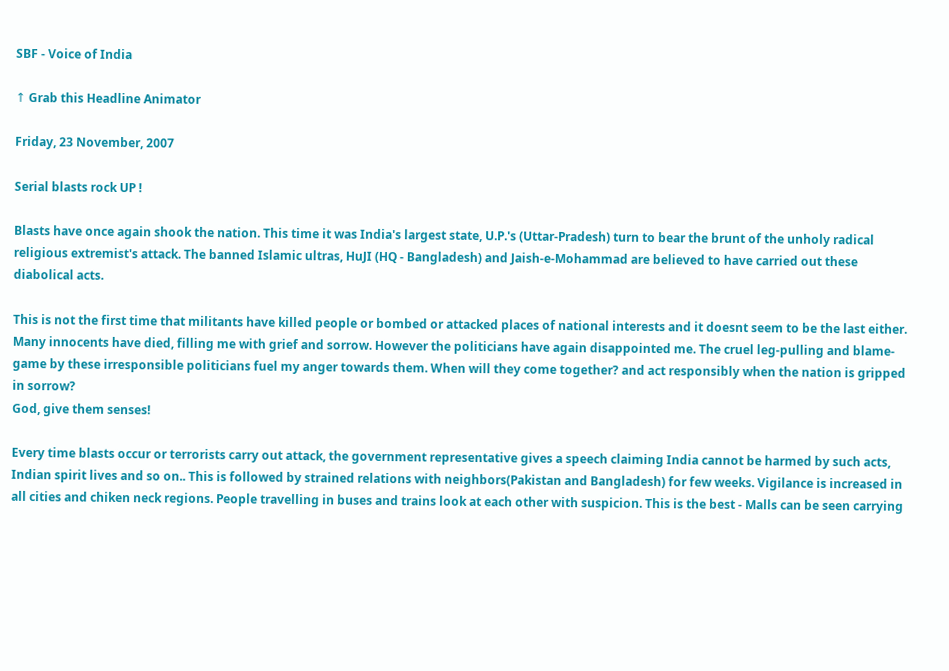SBF - Voice of India

↑ Grab this Headline Animator

Friday, 23 November, 2007

Serial blasts rock UP !

Blasts have once again shook the nation. This time it was India's largest state, U.P.'s (Uttar-Pradesh) turn to bear the brunt of the unholy radical religious extremist's attack. The banned Islamic ultras, HuJI (HQ - Bangladesh) and Jaish-e-Mohammad are believed to have carried out these diabolical acts.

This is not the first time that militants have killed people or bombed or attacked places of national interests and it doesnt seem to be the last either. Many innocents have died, filling me with grief and sorrow. However the politicians have again disappointed me. The cruel leg-pulling and blame-game by these irresponsible politicians fuel my anger towards them. When will they come together? and act responsibly when the nation is gripped in sorrow?
God, give them senses!

Every time blasts occur or terrorists carry out attack, the government representative gives a speech claiming India cannot be harmed by such acts, Indian spirit lives and so on.. This is followed by strained relations with neighbors(Pakistan and Bangladesh) for few weeks. Vigilance is increased in all cities and chiken neck regions. People travelling in buses and trains look at each other with suspicion. This is the best - Malls can be seen carrying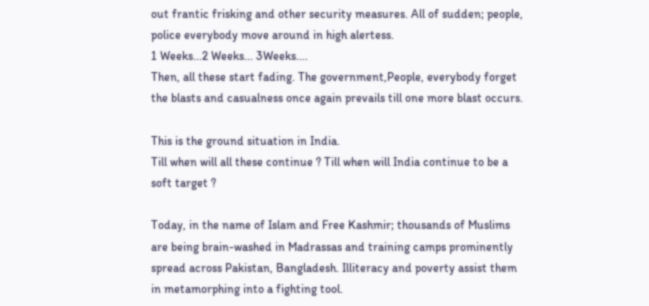out frantic frisking and other security measures. All of sudden; people, police everybody move around in high alertess.
1 Weeks...2 Weeks... 3Weeks....
Then, all these start fading. The government,People, everybody forget the blasts and casualness once again prevails till one more blast occurs.

This is the ground situation in India.
Till when will all these continue ? Till when will India continue to be a soft target ?

Today, in the name of Islam and Free Kashmir; thousands of Muslims are being brain-washed in Madrassas and training camps prominently spread across Pakistan, Bangladesh. Illiteracy and poverty assist them in metamorphing into a fighting tool.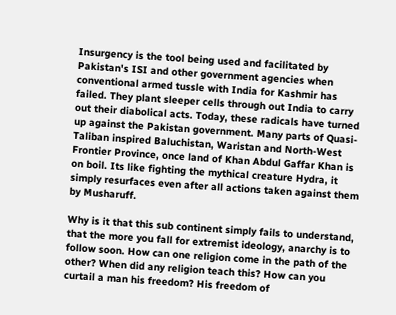Insurgency is the tool being used and facilitated by Pakistan's ISI and other government agencies when conventional armed tussle with India for Kashmir has failed. They plant sleeper cells through out India to carry out their diabolical acts. Today, these radicals have turned up against the Pakistan government. Many parts of Quasi-Taliban inspired Baluchistan, Waristan and North-West Frontier Province, once land of Khan Abdul Gaffar Khan is on boil. Its like fighting the mythical creature Hydra, it simply resurfaces even after all actions taken against them by Musharuff.

Why is it that this sub continent simply fails to understand, that the more you fall for extremist ideology, anarchy is to follow soon. How can one religion come in the path of the other? When did any religion teach this? How can you curtail a man his freedom? His freedom of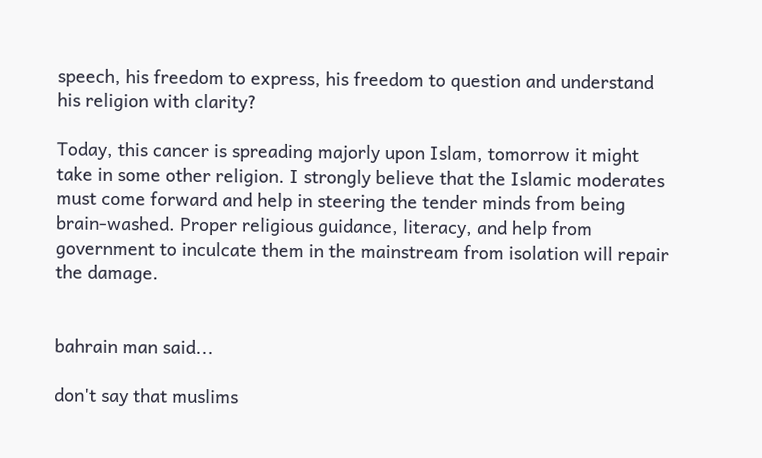speech, his freedom to express, his freedom to question and understand his religion with clarity?

Today, this cancer is spreading majorly upon Islam, tomorrow it might take in some other religion. I strongly believe that the Islamic moderates must come forward and help in steering the tender minds from being brain-washed. Proper religious guidance, literacy, and help from government to inculcate them in the mainstream from isolation will repair the damage.


bahrain man said...

don't say that muslims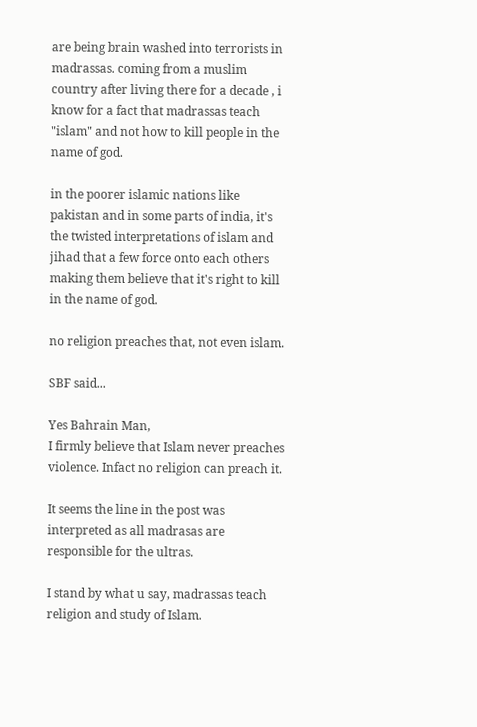are being brain washed into terrorists in madrassas. coming from a muslim country after living there for a decade , i know for a fact that madrassas teach "islam" and not how to kill people in the name of god.

in the poorer islamic nations like pakistan and in some parts of india, it's the twisted interpretations of islam and jihad that a few force onto each others making them believe that it's right to kill in the name of god.

no religion preaches that, not even islam.

SBF said...

Yes Bahrain Man,
I firmly believe that Islam never preaches violence. Infact no religion can preach it.

It seems the line in the post was interpreted as all madrasas are responsible for the ultras.

I stand by what u say, madrassas teach religion and study of Islam.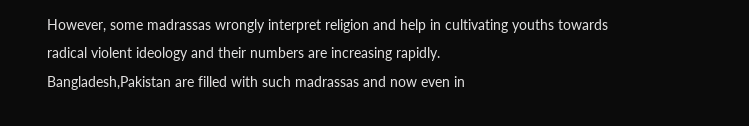However, some madrassas wrongly interpret religion and help in cultivating youths towards radical violent ideology and their numbers are increasing rapidly.
Bangladesh,Pakistan are filled with such madrassas and now even in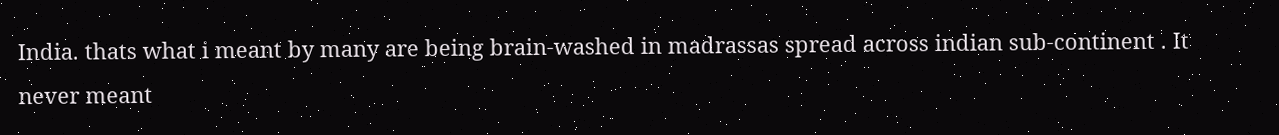India. thats what i meant by many are being brain-washed in madrassas spread across indian sub-continent . It never meant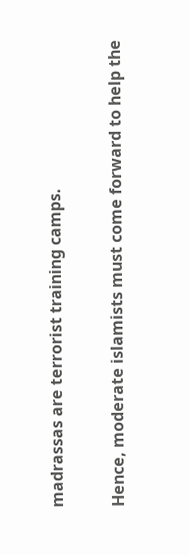madrassas are terrorist training camps.

Hence, moderate islamists must come forward to help the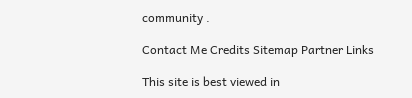community .

Contact Me Credits Sitemap Partner Links

This site is best viewed in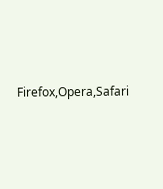Firefox,Opera,Safari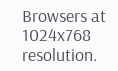Browsers at 1024x768 resolution.